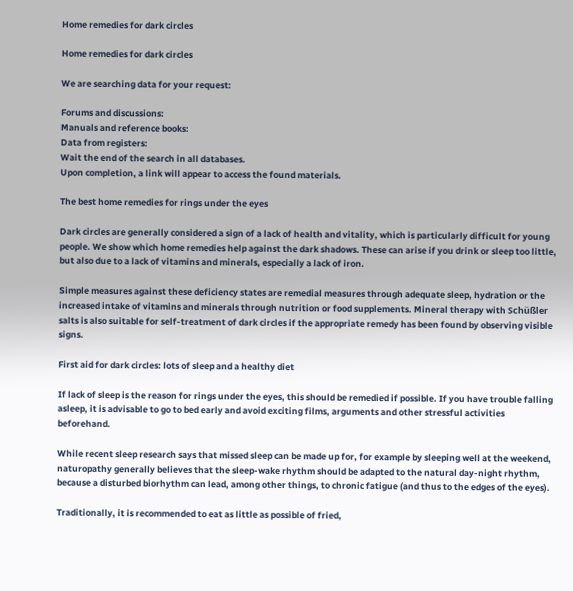Home remedies for dark circles

Home remedies for dark circles

We are searching data for your request:

Forums and discussions:
Manuals and reference books:
Data from registers:
Wait the end of the search in all databases.
Upon completion, a link will appear to access the found materials.

The best home remedies for rings under the eyes

Dark circles are generally considered a sign of a lack of health and vitality, which is particularly difficult for young people. We show which home remedies help against the dark shadows. These can arise if you drink or sleep too little, but also due to a lack of vitamins and minerals, especially a lack of iron.

Simple measures against these deficiency states are remedial measures through adequate sleep, hydration or the increased intake of vitamins and minerals through nutrition or food supplements. Mineral therapy with Schüßler salts is also suitable for self-treatment of dark circles if the appropriate remedy has been found by observing visible signs.

First aid for dark circles: lots of sleep and a healthy diet

If lack of sleep is the reason for rings under the eyes, this should be remedied if possible. If you have trouble falling asleep, it is advisable to go to bed early and avoid exciting films, arguments and other stressful activities beforehand.

While recent sleep research says that missed sleep can be made up for, for example by sleeping well at the weekend, naturopathy generally believes that the sleep-wake rhythm should be adapted to the natural day-night rhythm, because a disturbed biorhythm can lead, among other things, to chronic fatigue (and thus to the edges of the eyes).

Traditionally, it is recommended to eat as little as possible of fried,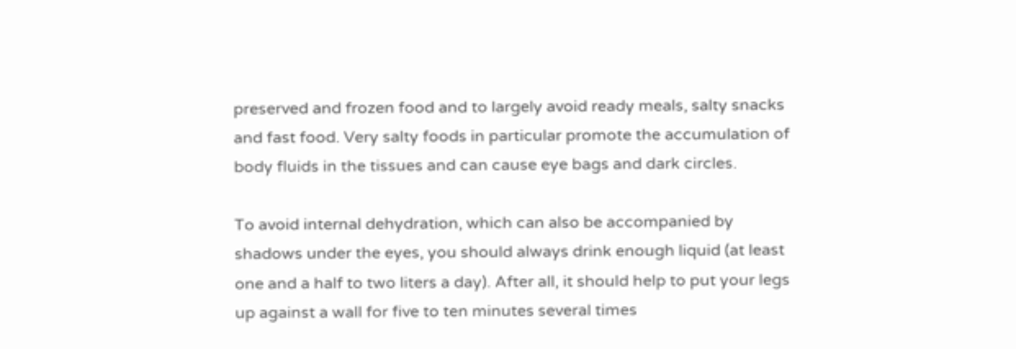preserved and frozen food and to largely avoid ready meals, salty snacks and fast food. Very salty foods in particular promote the accumulation of body fluids in the tissues and can cause eye bags and dark circles.

To avoid internal dehydration, which can also be accompanied by shadows under the eyes, you should always drink enough liquid (at least one and a half to two liters a day). After all, it should help to put your legs up against a wall for five to ten minutes several times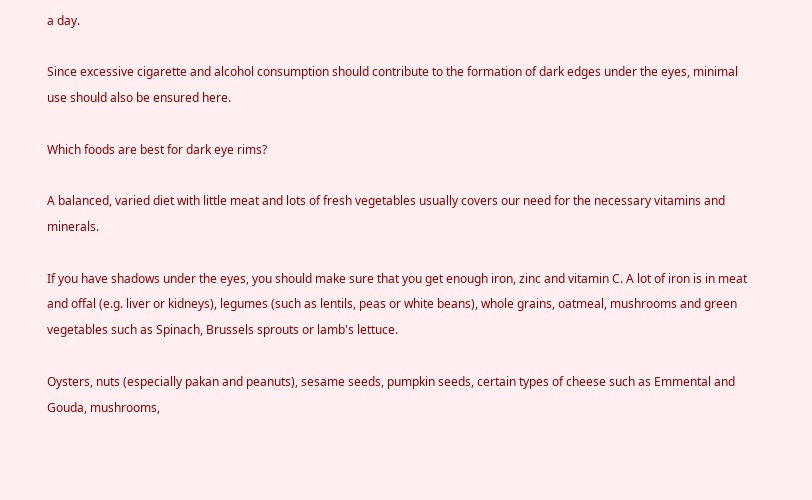a day.

Since excessive cigarette and alcohol consumption should contribute to the formation of dark edges under the eyes, minimal use should also be ensured here.

Which foods are best for dark eye rims?

A balanced, varied diet with little meat and lots of fresh vegetables usually covers our need for the necessary vitamins and minerals.

If you have shadows under the eyes, you should make sure that you get enough iron, zinc and vitamin C. A lot of iron is in meat and offal (e.g. liver or kidneys), legumes (such as lentils, peas or white beans), whole grains, oatmeal, mushrooms and green vegetables such as Spinach, Brussels sprouts or lamb's lettuce.

Oysters, nuts (especially pakan and peanuts), sesame seeds, pumpkin seeds, certain types of cheese such as Emmental and Gouda, mushrooms,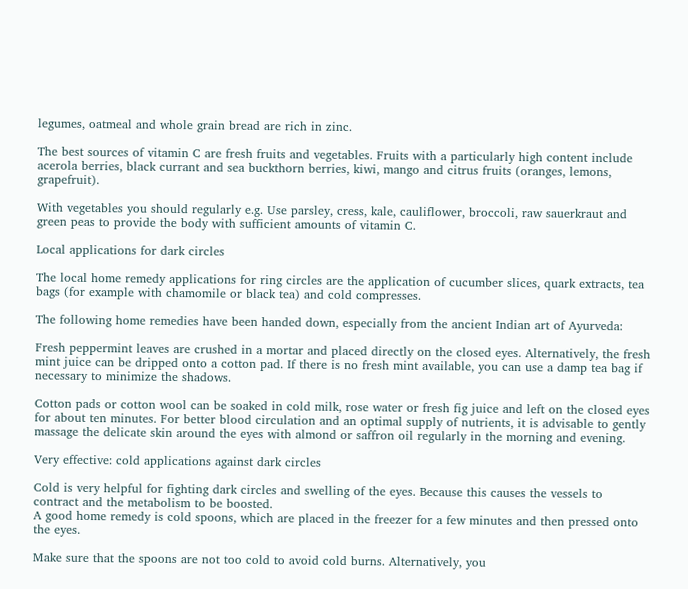legumes, oatmeal and whole grain bread are rich in zinc.

The best sources of vitamin C are fresh fruits and vegetables. Fruits with a particularly high content include acerola berries, black currant and sea buckthorn berries, kiwi, mango and citrus fruits (oranges, lemons, grapefruit).

With vegetables you should regularly e.g. Use parsley, cress, kale, cauliflower, broccoli, raw sauerkraut and green peas to provide the body with sufficient amounts of vitamin C.

Local applications for dark circles

The local home remedy applications for ring circles are the application of cucumber slices, quark extracts, tea bags (for example with chamomile or black tea) and cold compresses.

The following home remedies have been handed down, especially from the ancient Indian art of Ayurveda:

Fresh peppermint leaves are crushed in a mortar and placed directly on the closed eyes. Alternatively, the fresh mint juice can be dripped onto a cotton pad. If there is no fresh mint available, you can use a damp tea bag if necessary to minimize the shadows.

Cotton pads or cotton wool can be soaked in cold milk, rose water or fresh fig juice and left on the closed eyes for about ten minutes. For better blood circulation and an optimal supply of nutrients, it is advisable to gently massage the delicate skin around the eyes with almond or saffron oil regularly in the morning and evening.

Very effective: cold applications against dark circles

Cold is very helpful for fighting dark circles and swelling of the eyes. Because this causes the vessels to contract and the metabolism to be boosted.
A good home remedy is cold spoons, which are placed in the freezer for a few minutes and then pressed onto the eyes.

Make sure that the spoons are not too cold to avoid cold burns. Alternatively, you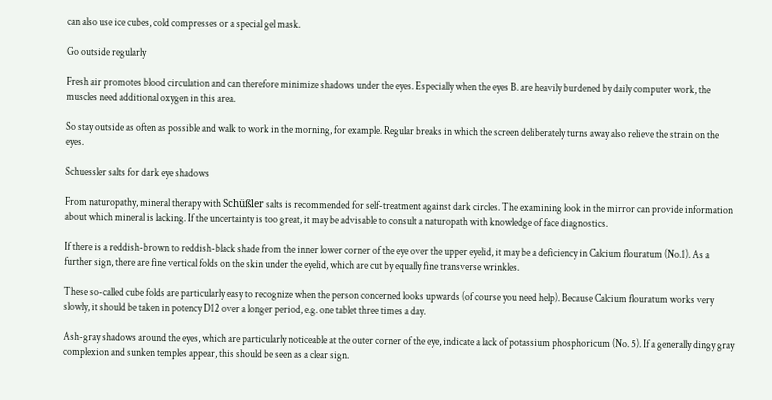can also use ice cubes, cold compresses or a special gel mask.

Go outside regularly

Fresh air promotes blood circulation and can therefore minimize shadows under the eyes. Especially when the eyes B. are heavily burdened by daily computer work, the muscles need additional oxygen in this area.

So stay outside as often as possible and walk to work in the morning, for example. Regular breaks in which the screen deliberately turns away also relieve the strain on the eyes.

Schuessler salts for dark eye shadows

From naturopathy, mineral therapy with Schüßler salts is recommended for self-treatment against dark circles. The examining look in the mirror can provide information about which mineral is lacking. If the uncertainty is too great, it may be advisable to consult a naturopath with knowledge of face diagnostics.

If there is a reddish-brown to reddish-black shade from the inner lower corner of the eye over the upper eyelid, it may be a deficiency in Calcium flouratum (No.1). As a further sign, there are fine vertical folds on the skin under the eyelid, which are cut by equally fine transverse wrinkles.

These so-called cube folds are particularly easy to recognize when the person concerned looks upwards (of course you need help). Because Calcium flouratum works very slowly, it should be taken in potency D12 over a longer period, e.g. one tablet three times a day.

Ash-gray shadows around the eyes, which are particularly noticeable at the outer corner of the eye, indicate a lack of potassium phosphoricum (No. 5). If a generally dingy gray complexion and sunken temples appear, this should be seen as a clear sign.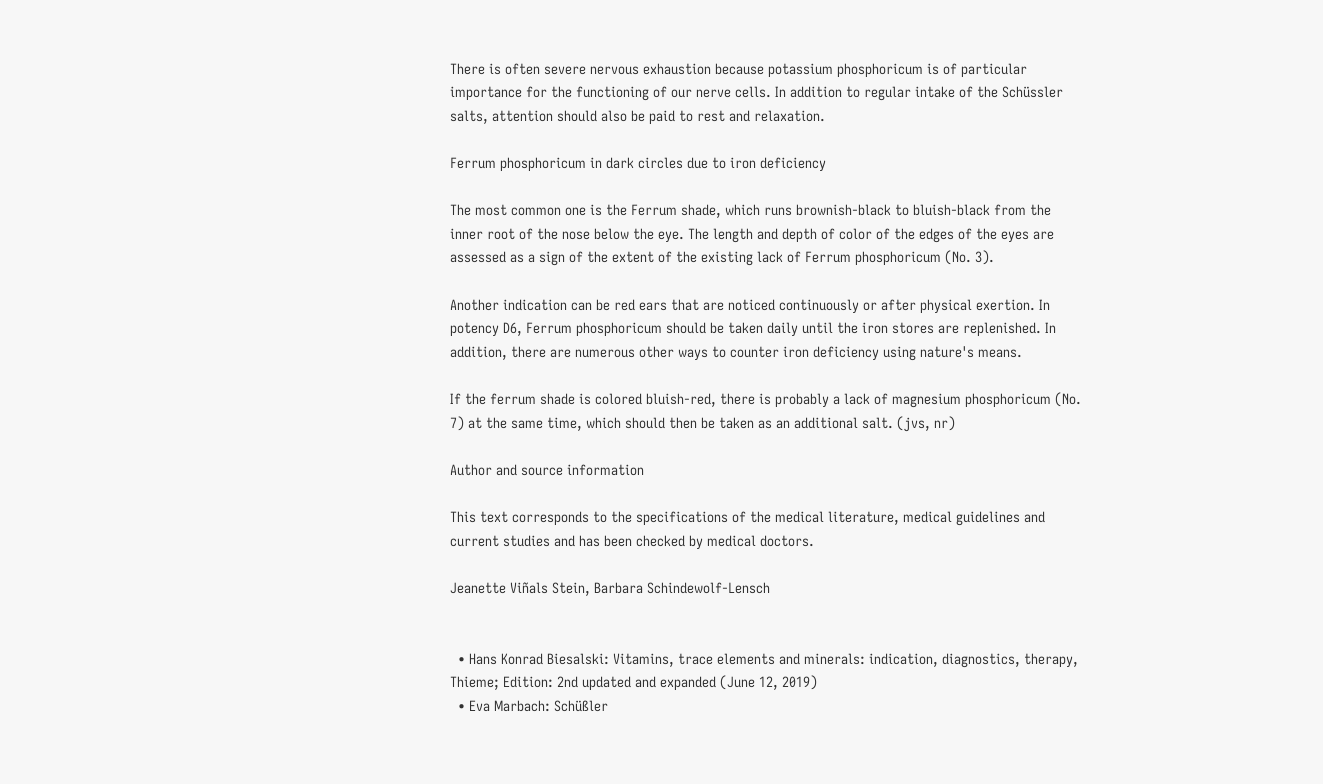There is often severe nervous exhaustion because potassium phosphoricum is of particular importance for the functioning of our nerve cells. In addition to regular intake of the Schüssler salts, attention should also be paid to rest and relaxation.

Ferrum phosphoricum in dark circles due to iron deficiency

The most common one is the Ferrum shade, which runs brownish-black to bluish-black from the inner root of the nose below the eye. The length and depth of color of the edges of the eyes are assessed as a sign of the extent of the existing lack of Ferrum phosphoricum (No. 3).

Another indication can be red ears that are noticed continuously or after physical exertion. In potency D6, Ferrum phosphoricum should be taken daily until the iron stores are replenished. In addition, there are numerous other ways to counter iron deficiency using nature's means.

If the ferrum shade is colored bluish-red, there is probably a lack of magnesium phosphoricum (No. 7) at the same time, which should then be taken as an additional salt. (jvs, nr)

Author and source information

This text corresponds to the specifications of the medical literature, medical guidelines and current studies and has been checked by medical doctors.

Jeanette Viñals Stein, Barbara Schindewolf-Lensch


  • Hans Konrad Biesalski: Vitamins, trace elements and minerals: indication, diagnostics, therapy, Thieme; Edition: 2nd updated and expanded (June 12, 2019)
  • Eva Marbach: Schüßler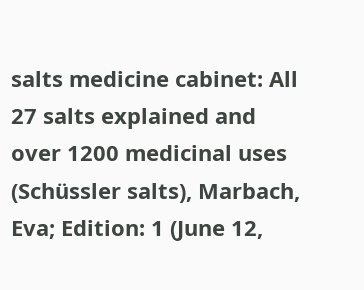salts medicine cabinet: All 27 salts explained and over 1200 medicinal uses (Schüssler salts), Marbach, Eva; Edition: 1 (June 12,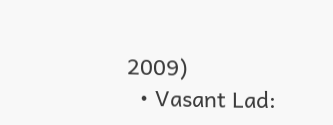2009)
  • Vasant Lad: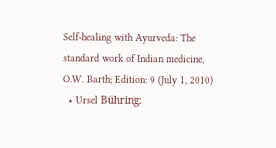Self-healing with Ayurveda: The standard work of Indian medicine, O.W. Barth; Edition: 9 (July 1, 2010)
  • Ursel Bühring: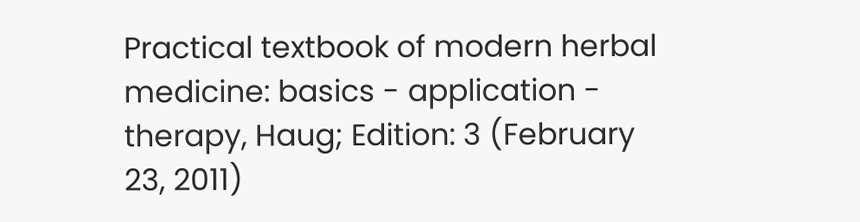Practical textbook of modern herbal medicine: basics - application - therapy, Haug; Edition: 3 (February 23, 2011)